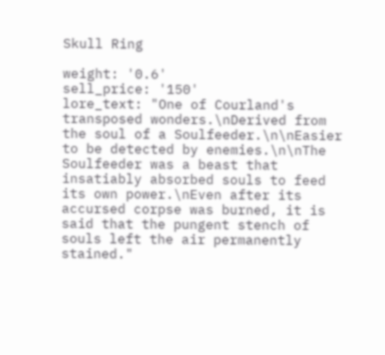Skull Ring

weight: '0.6'
sell_price: '150'
lore_text: "One of Courland's transposed wonders.\nDerived from the soul of a Soulfeeder.\n\nEasier to be detected by enemies.\n\nThe Soulfeeder was a beast that insatiably absorbed souls to feed its own power.\nEven after its accursed corpse was burned, it is said that the pungent stench of souls left the air permanently stained."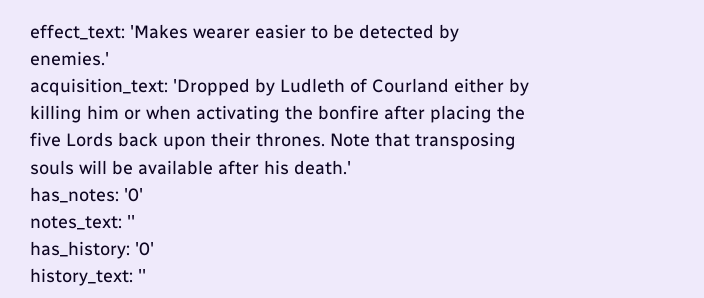effect_text: 'Makes wearer easier to be detected by enemies.'
acquisition_text: 'Dropped by Ludleth of Courland either by killing him or when activating the bonfire after placing the five Lords back upon their thrones. Note that transposing souls will be available after his death.'
has_notes: '0'
notes_text: ''
has_history: '0'
history_text: ''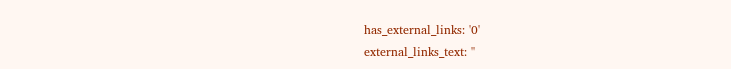has_external_links: '0'
external_links_text: ''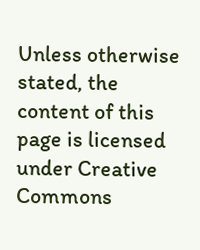Unless otherwise stated, the content of this page is licensed under Creative Commons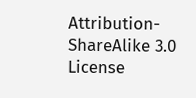Attribution-ShareAlike 3.0 License